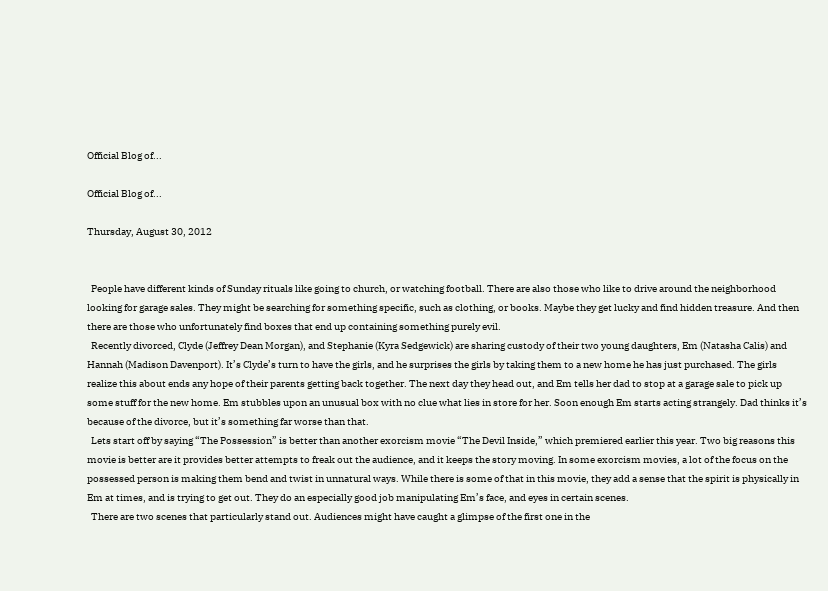Official Blog of...

Official Blog of...

Thursday, August 30, 2012


  People have different kinds of Sunday rituals like going to church, or watching football. There are also those who like to drive around the neighborhood looking for garage sales. They might be searching for something specific, such as clothing, or books. Maybe they get lucky and find hidden treasure. And then there are those who unfortunately find boxes that end up containing something purely evil.
  Recently divorced, Clyde (Jeffrey Dean Morgan), and Stephanie (Kyra Sedgewick) are sharing custody of their two young daughters, Em (Natasha Calis) and Hannah (Madison Davenport). It’s Clyde’s turn to have the girls, and he surprises the girls by taking them to a new home he has just purchased. The girls realize this about ends any hope of their parents getting back together. The next day they head out, and Em tells her dad to stop at a garage sale to pick up some stuff for the new home. Em stubbles upon an unusual box with no clue what lies in store for her. Soon enough Em starts acting strangely. Dad thinks it’s because of the divorce, but it’s something far worse than that.
  Lets start off by saying “The Possession” is better than another exorcism movie “The Devil Inside,” which premiered earlier this year. Two big reasons this movie is better are it provides better attempts to freak out the audience, and it keeps the story moving. In some exorcism movies, a lot of the focus on the possessed person is making them bend and twist in unnatural ways. While there is some of that in this movie, they add a sense that the spirit is physically in Em at times, and is trying to get out. They do an especially good job manipulating Em’s face, and eyes in certain scenes.
  There are two scenes that particularly stand out. Audiences might have caught a glimpse of the first one in the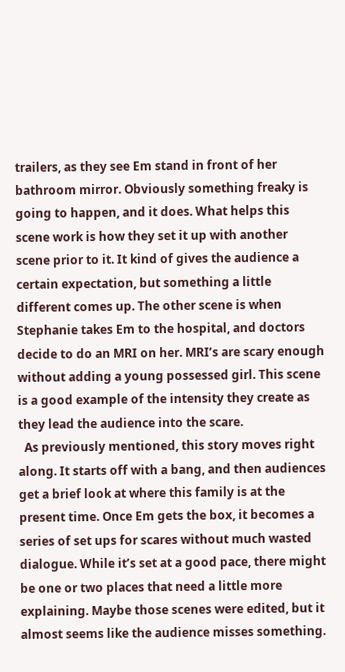trailers, as they see Em stand in front of her bathroom mirror. Obviously something freaky is going to happen, and it does. What helps this scene work is how they set it up with another scene prior to it. It kind of gives the audience a certain expectation, but something a little different comes up. The other scene is when Stephanie takes Em to the hospital, and doctors decide to do an MRI on her. MRI’s are scary enough without adding a young possessed girl. This scene is a good example of the intensity they create as they lead the audience into the scare.
  As previously mentioned, this story moves right along. It starts off with a bang, and then audiences get a brief look at where this family is at the present time. Once Em gets the box, it becomes a series of set ups for scares without much wasted dialogue. While it’s set at a good pace, there might be one or two places that need a little more explaining. Maybe those scenes were edited, but it almost seems like the audience misses something.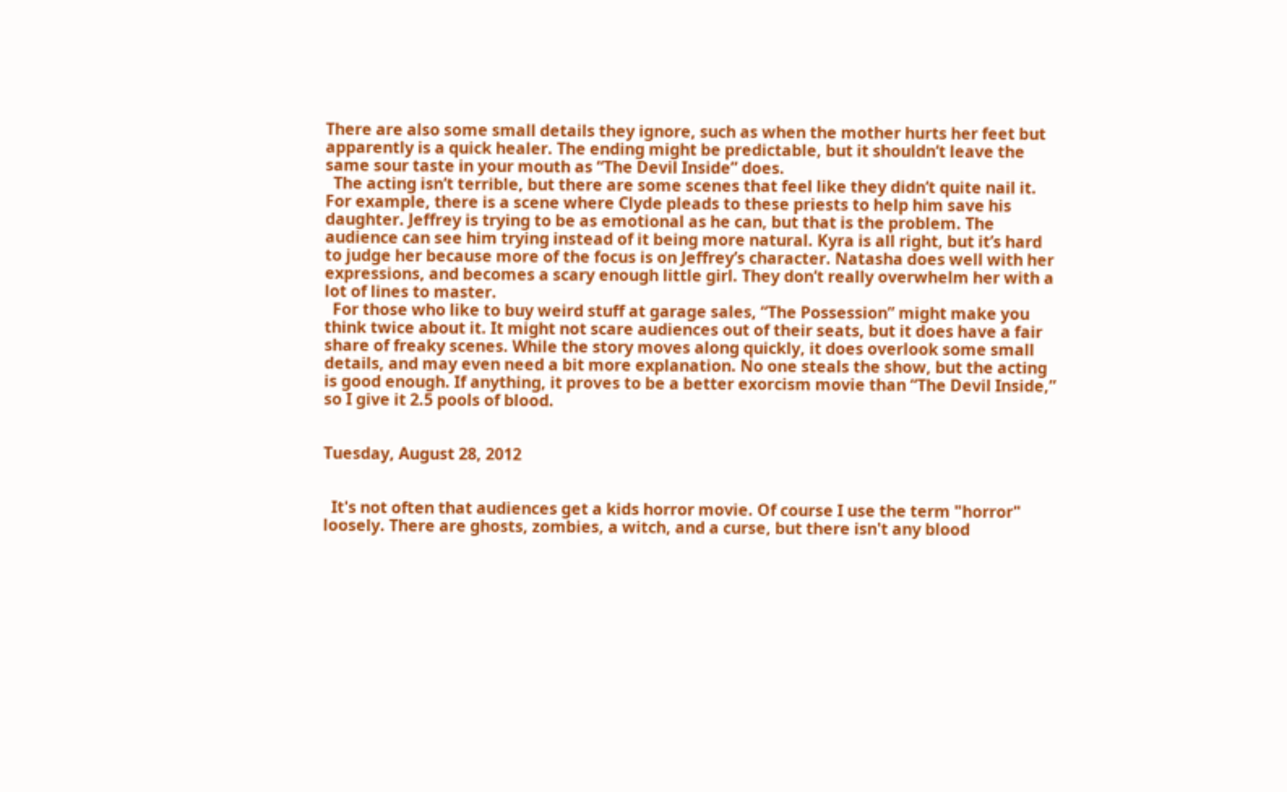There are also some small details they ignore, such as when the mother hurts her feet but apparently is a quick healer. The ending might be predictable, but it shouldn’t leave the same sour taste in your mouth as “The Devil Inside” does.
  The acting isn’t terrible, but there are some scenes that feel like they didn’t quite nail it. For example, there is a scene where Clyde pleads to these priests to help him save his daughter. Jeffrey is trying to be as emotional as he can, but that is the problem. The audience can see him trying instead of it being more natural. Kyra is all right, but it’s hard to judge her because more of the focus is on Jeffrey’s character. Natasha does well with her expressions, and becomes a scary enough little girl. They don’t really overwhelm her with a lot of lines to master.
  For those who like to buy weird stuff at garage sales, “The Possession” might make you think twice about it. It might not scare audiences out of their seats, but it does have a fair share of freaky scenes. While the story moves along quickly, it does overlook some small details, and may even need a bit more explanation. No one steals the show, but the acting is good enough. If anything, it proves to be a better exorcism movie than “The Devil Inside,” so I give it 2.5 pools of blood.


Tuesday, August 28, 2012


  It's not often that audiences get a kids horror movie. Of course I use the term "horror" loosely. There are ghosts, zombies, a witch, and a curse, but there isn't any blood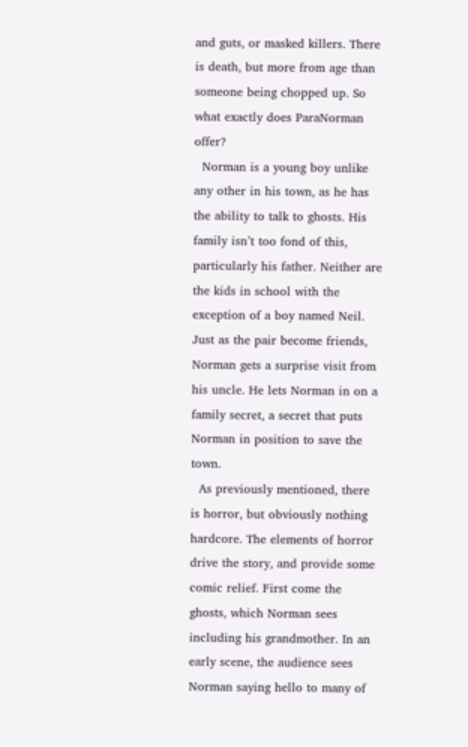and guts, or masked killers. There is death, but more from age than someone being chopped up. So what exactly does ParaNorman offer?
  Norman is a young boy unlike any other in his town, as he has the ability to talk to ghosts. His family isn’t too fond of this, particularly his father. Neither are the kids in school with the exception of a boy named Neil. Just as the pair become friends, Norman gets a surprise visit from his uncle. He lets Norman in on a family secret, a secret that puts Norman in position to save the town.
  As previously mentioned, there is horror, but obviously nothing hardcore. The elements of horror drive the story, and provide some comic relief. First come the ghosts, which Norman sees including his grandmother. In an early scene, the audience sees Norman saying hello to many of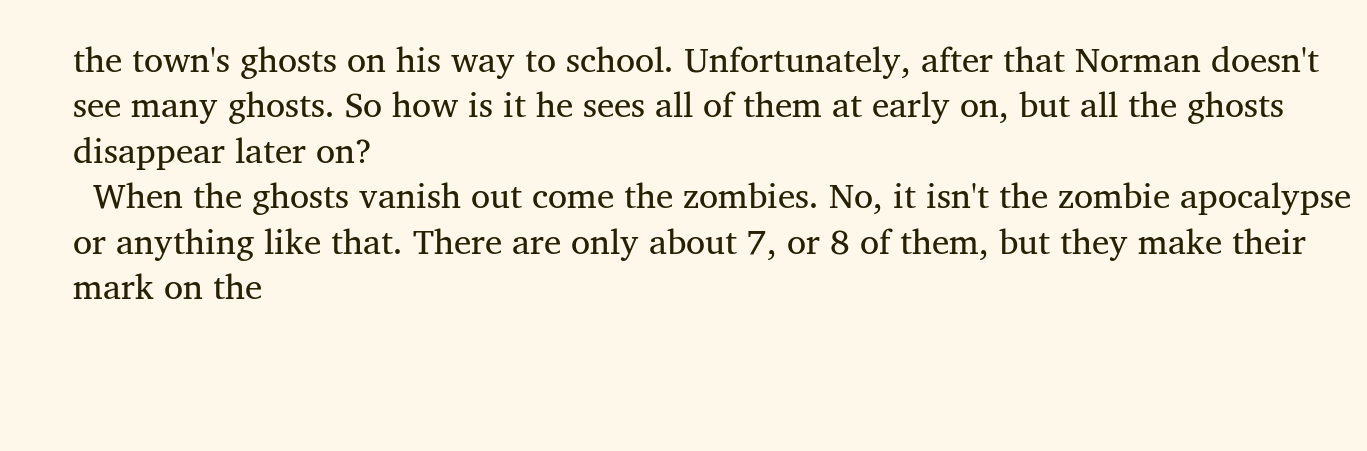the town's ghosts on his way to school. Unfortunately, after that Norman doesn't see many ghosts. So how is it he sees all of them at early on, but all the ghosts disappear later on?
  When the ghosts vanish out come the zombies. No, it isn't the zombie apocalypse or anything like that. There are only about 7, or 8 of them, but they make their mark on the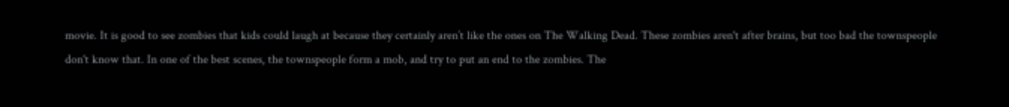movie. It is good to see zombies that kids could laugh at because they certainly aren’t like the ones on The Walking Dead. These zombies aren't after brains, but too bad the townspeople don't know that. In one of the best scenes, the townspeople form a mob, and try to put an end to the zombies. The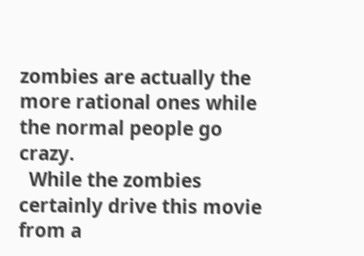zombies are actually the more rational ones while the normal people go crazy.
  While the zombies certainly drive this movie from a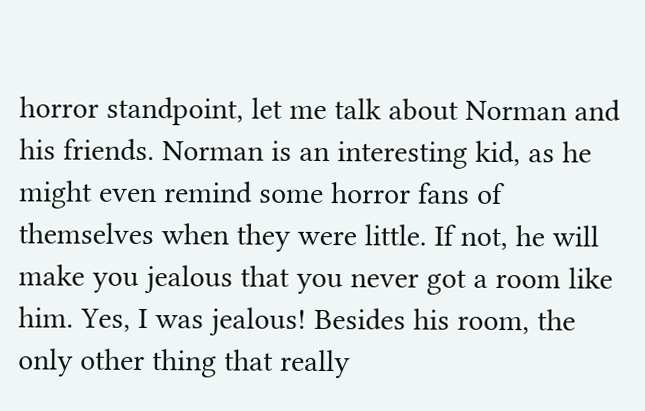horror standpoint, let me talk about Norman and his friends. Norman is an interesting kid, as he might even remind some horror fans of themselves when they were little. If not, he will make you jealous that you never got a room like him. Yes, I was jealous! Besides his room, the only other thing that really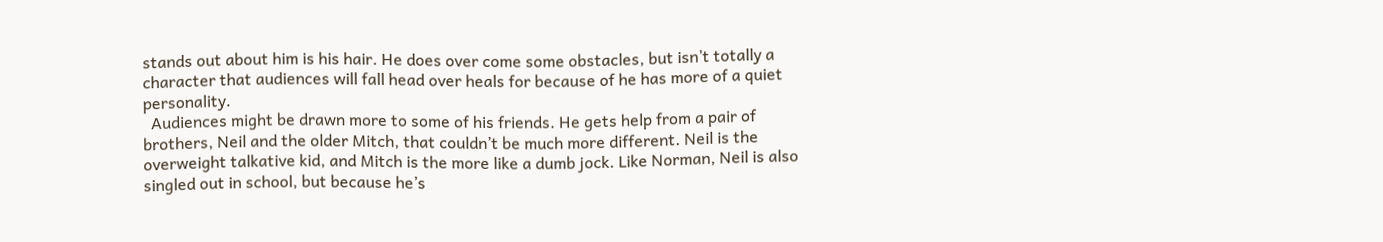stands out about him is his hair. He does over come some obstacles, but isn’t totally a character that audiences will fall head over heals for because of he has more of a quiet personality.
  Audiences might be drawn more to some of his friends. He gets help from a pair of brothers, Neil and the older Mitch, that couldn’t be much more different. Neil is the overweight talkative kid, and Mitch is the more like a dumb jock. Like Norman, Neil is also singled out in school, but because he’s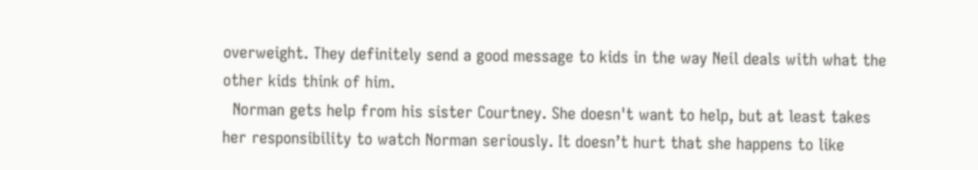overweight. They definitely send a good message to kids in the way Neil deals with what the other kids think of him.
  Norman gets help from his sister Courtney. She doesn't want to help, but at least takes her responsibility to watch Norman seriously. It doesn’t hurt that she happens to like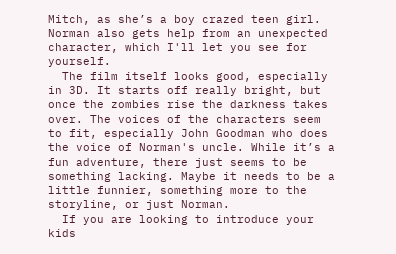Mitch, as she’s a boy crazed teen girl. Norman also gets help from an unexpected character, which I'll let you see for yourself.
  The film itself looks good, especially in 3D. It starts off really bright, but once the zombies rise the darkness takes over. The voices of the characters seem to fit, especially John Goodman who does the voice of Norman's uncle. While it’s a fun adventure, there just seems to be something lacking. Maybe it needs to be a little funnier, something more to the storyline, or just Norman.
  If you are looking to introduce your kids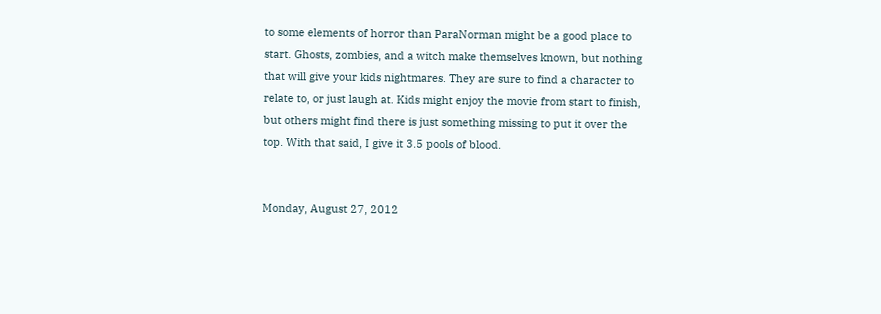to some elements of horror than ParaNorman might be a good place to start. Ghosts, zombies, and a witch make themselves known, but nothing that will give your kids nightmares. They are sure to find a character to relate to, or just laugh at. Kids might enjoy the movie from start to finish, but others might find there is just something missing to put it over the top. With that said, I give it 3.5 pools of blood.


Monday, August 27, 2012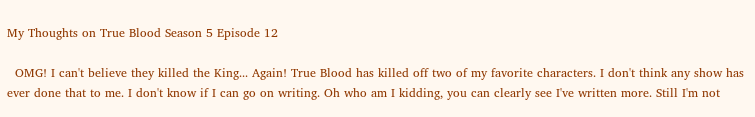My Thoughts on True Blood Season 5 Episode 12

  OMG! I can't believe they killed the King... Again! True Blood has killed off two of my favorite characters. I don't think any show has ever done that to me. I don't know if I can go on writing. Oh who am I kidding, you can clearly see I've written more. Still I'm not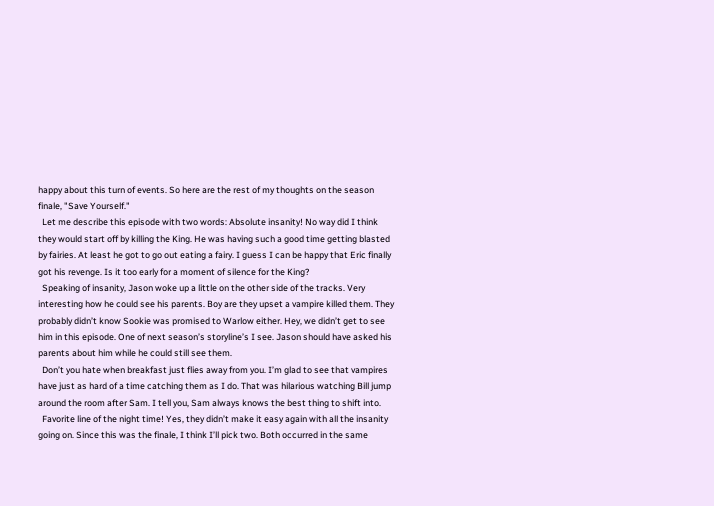happy about this turn of events. So here are the rest of my thoughts on the season finale, "Save Yourself."
  Let me describe this episode with two words: Absolute insanity! No way did I think they would start off by killing the King. He was having such a good time getting blasted by fairies. At least he got to go out eating a fairy. I guess I can be happy that Eric finally got his revenge. Is it too early for a moment of silence for the King?
  Speaking of insanity, Jason woke up a little on the other side of the tracks. Very interesting how he could see his parents. Boy are they upset a vampire killed them. They probably didn’t know Sookie was promised to Warlow either. Hey, we didn’t get to see him in this episode. One of next season’s storyline’s I see. Jason should have asked his parents about him while he could still see them.
  Don’t you hate when breakfast just flies away from you. I’m glad to see that vampires have just as hard of a time catching them as I do. That was hilarious watching Bill jump around the room after Sam. I tell you, Sam always knows the best thing to shift into.
  Favorite line of the night time! Yes, they didn’t make it easy again with all the insanity going on. Since this was the finale, I think I’ll pick two. Both occurred in the same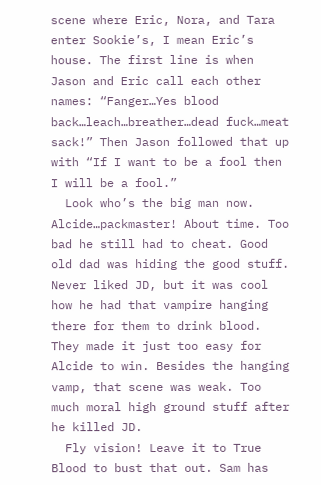scene where Eric, Nora, and Tara enter Sookie’s, I mean Eric’s house. The first line is when Jason and Eric call each other names: “Fanger…Yes blood back…leach…breather…dead fuck…meat sack!” Then Jason followed that up with “If I want to be a fool then I will be a fool.”
  Look who’s the big man now. Alcide…packmaster! About time. Too bad he still had to cheat. Good old dad was hiding the good stuff. Never liked JD, but it was cool how he had that vampire hanging there for them to drink blood. They made it just too easy for Alcide to win. Besides the hanging vamp, that scene was weak. Too much moral high ground stuff after he killed JD.
  Fly vision! Leave it to True Blood to bust that out. Sam has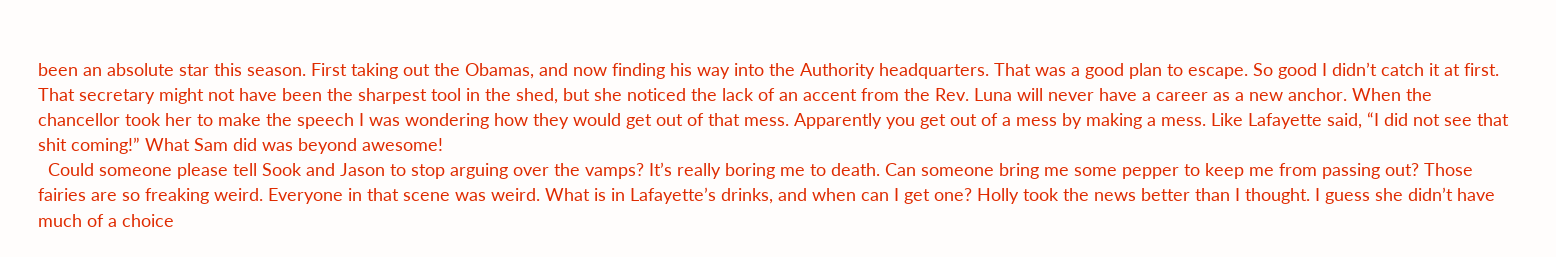been an absolute star this season. First taking out the Obamas, and now finding his way into the Authority headquarters. That was a good plan to escape. So good I didn’t catch it at first. That secretary might not have been the sharpest tool in the shed, but she noticed the lack of an accent from the Rev. Luna will never have a career as a new anchor. When the chancellor took her to make the speech I was wondering how they would get out of that mess. Apparently you get out of a mess by making a mess. Like Lafayette said, “I did not see that shit coming!” What Sam did was beyond awesome!
  Could someone please tell Sook and Jason to stop arguing over the vamps? It’s really boring me to death. Can someone bring me some pepper to keep me from passing out? Those fairies are so freaking weird. Everyone in that scene was weird. What is in Lafayette’s drinks, and when can I get one? Holly took the news better than I thought. I guess she didn’t have much of a choice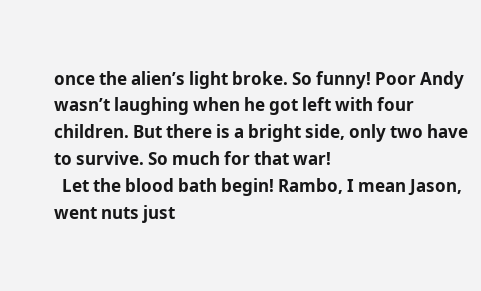once the alien’s light broke. So funny! Poor Andy wasn’t laughing when he got left with four children. But there is a bright side, only two have to survive. So much for that war!
  Let the blood bath begin! Rambo, I mean Jason, went nuts just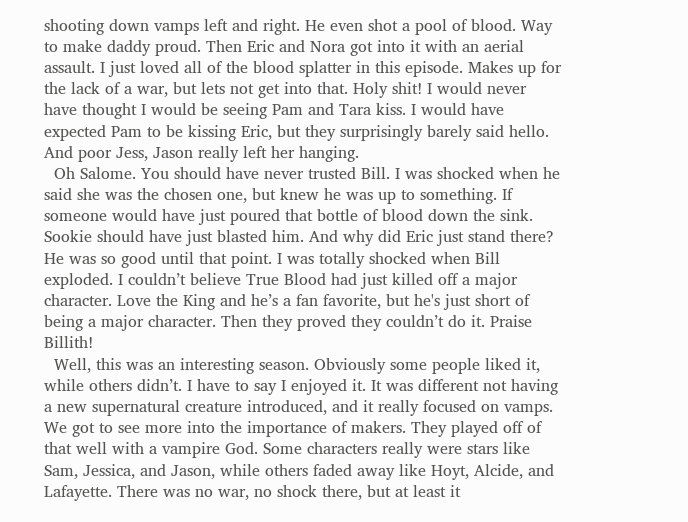shooting down vamps left and right. He even shot a pool of blood. Way to make daddy proud. Then Eric and Nora got into it with an aerial assault. I just loved all of the blood splatter in this episode. Makes up for the lack of a war, but lets not get into that. Holy shit! I would never have thought I would be seeing Pam and Tara kiss. I would have expected Pam to be kissing Eric, but they surprisingly barely said hello. And poor Jess, Jason really left her hanging.
  Oh Salome. You should have never trusted Bill. I was shocked when he said she was the chosen one, but knew he was up to something. If someone would have just poured that bottle of blood down the sink. Sookie should have just blasted him. And why did Eric just stand there? He was so good until that point. I was totally shocked when Bill exploded. I couldn’t believe True Blood had just killed off a major character. Love the King and he’s a fan favorite, but he's just short of being a major character. Then they proved they couldn’t do it. Praise Billith!
  Well, this was an interesting season. Obviously some people liked it, while others didn’t. I have to say I enjoyed it. It was different not having a new supernatural creature introduced, and it really focused on vamps. We got to see more into the importance of makers. They played off of that well with a vampire God. Some characters really were stars like Sam, Jessica, and Jason, while others faded away like Hoyt, Alcide, and Lafayette. There was no war, no shock there, but at least it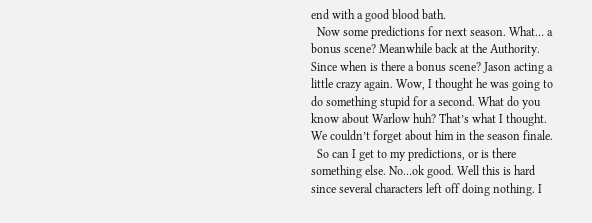end with a good blood bath.
  Now some predictions for next season. What… a bonus scene? Meanwhile back at the Authority. Since when is there a bonus scene? Jason acting a little crazy again. Wow, I thought he was going to do something stupid for a second. What do you know about Warlow huh? That’s what I thought. We couldn’t forget about him in the season finale.
  So can I get to my predictions, or is there something else. No…ok good. Well this is hard since several characters left off doing nothing. I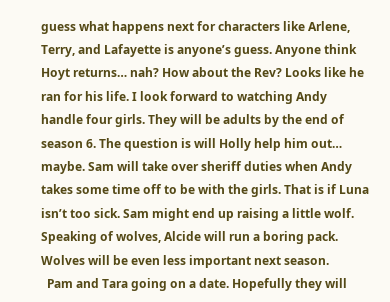guess what happens next for characters like Arlene, Terry, and Lafayette is anyone’s guess. Anyone think Hoyt returns… nah? How about the Rev? Looks like he ran for his life. I look forward to watching Andy handle four girls. They will be adults by the end of season 6. The question is will Holly help him out… maybe. Sam will take over sheriff duties when Andy takes some time off to be with the girls. That is if Luna isn’t too sick. Sam might end up raising a little wolf. Speaking of wolves, Alcide will run a boring pack. Wolves will be even less important next season.
  Pam and Tara going on a date. Hopefully they will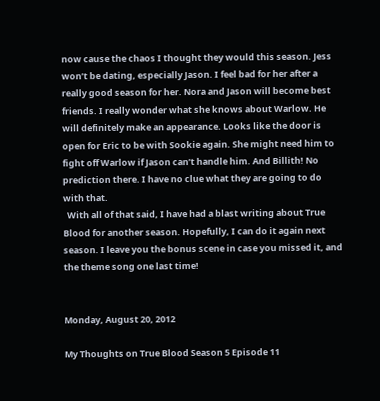now cause the chaos I thought they would this season. Jess won’t be dating, especially Jason. I feel bad for her after a really good season for her. Nora and Jason will become best friends. I really wonder what she knows about Warlow. He will definitely make an appearance. Looks like the door is open for Eric to be with Sookie again. She might need him to fight off Warlow if Jason can’t handle him. And Billith! No prediction there. I have no clue what they are going to do with that.
  With all of that said, I have had a blast writing about True Blood for another season. Hopefully, I can do it again next season. I leave you the bonus scene in case you missed it, and the theme song one last time!


Monday, August 20, 2012

My Thoughts on True Blood Season 5 Episode 11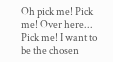Oh pick me! Pick me! Over here... Pick me! I want to be the chosen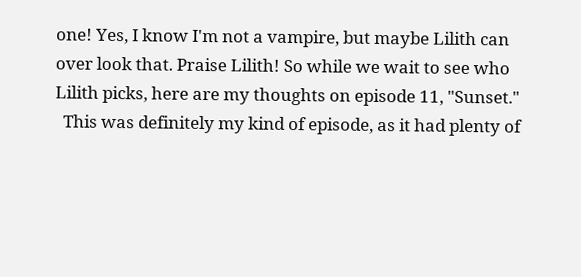one! Yes, I know I'm not a vampire, but maybe Lilith can over look that. Praise Lilith! So while we wait to see who Lilith picks, here are my thoughts on episode 11, "Sunset."
  This was definitely my kind of episode, as it had plenty of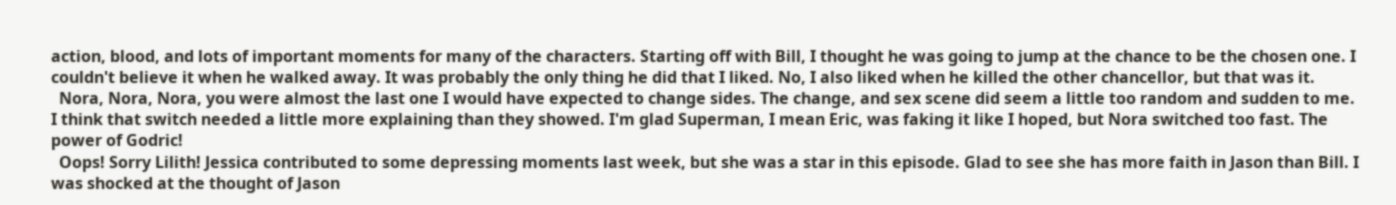action, blood, and lots of important moments for many of the characters. Starting off with Bill, I thought he was going to jump at the chance to be the chosen one. I couldn't believe it when he walked away. It was probably the only thing he did that I liked. No, I also liked when he killed the other chancellor, but that was it.
  Nora, Nora, Nora, you were almost the last one I would have expected to change sides. The change, and sex scene did seem a little too random and sudden to me. I think that switch needed a little more explaining than they showed. I'm glad Superman, I mean Eric, was faking it like I hoped, but Nora switched too fast. The power of Godric!
  Oops! Sorry Lilith! Jessica contributed to some depressing moments last week, but she was a star in this episode. Glad to see she has more faith in Jason than Bill. I was shocked at the thought of Jason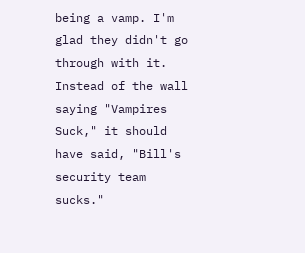being a vamp. I'm glad they didn't go through with it. Instead of the wall saying "Vampires Suck," it should have said, "Bill's security team sucks."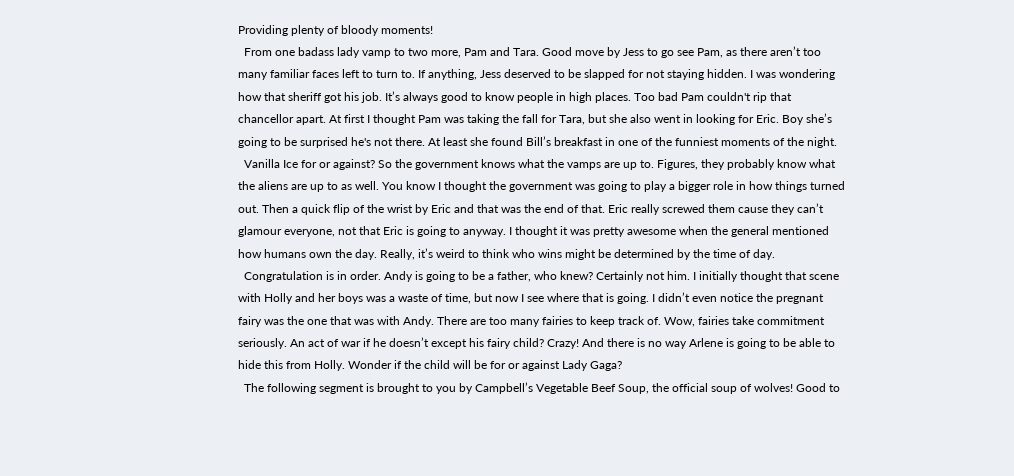Providing plenty of bloody moments!
  From one badass lady vamp to two more, Pam and Tara. Good move by Jess to go see Pam, as there aren’t too many familiar faces left to turn to. If anything, Jess deserved to be slapped for not staying hidden. I was wondering how that sheriff got his job. It’s always good to know people in high places. Too bad Pam couldn't rip that chancellor apart. At first I thought Pam was taking the fall for Tara, but she also went in looking for Eric. Boy she’s going to be surprised he's not there. At least she found Bill’s breakfast in one of the funniest moments of the night.
  Vanilla Ice for or against? So the government knows what the vamps are up to. Figures, they probably know what the aliens are up to as well. You know I thought the government was going to play a bigger role in how things turned out. Then a quick flip of the wrist by Eric and that was the end of that. Eric really screwed them cause they can’t glamour everyone, not that Eric is going to anyway. I thought it was pretty awesome when the general mentioned how humans own the day. Really, it’s weird to think who wins might be determined by the time of day.
  Congratulation is in order. Andy is going to be a father, who knew? Certainly not him. I initially thought that scene with Holly and her boys was a waste of time, but now I see where that is going. I didn’t even notice the pregnant fairy was the one that was with Andy. There are too many fairies to keep track of. Wow, fairies take commitment seriously. An act of war if he doesn’t except his fairy child? Crazy! And there is no way Arlene is going to be able to hide this from Holly. Wonder if the child will be for or against Lady Gaga?
  The following segment is brought to you by Campbell’s Vegetable Beef Soup, the official soup of wolves! Good to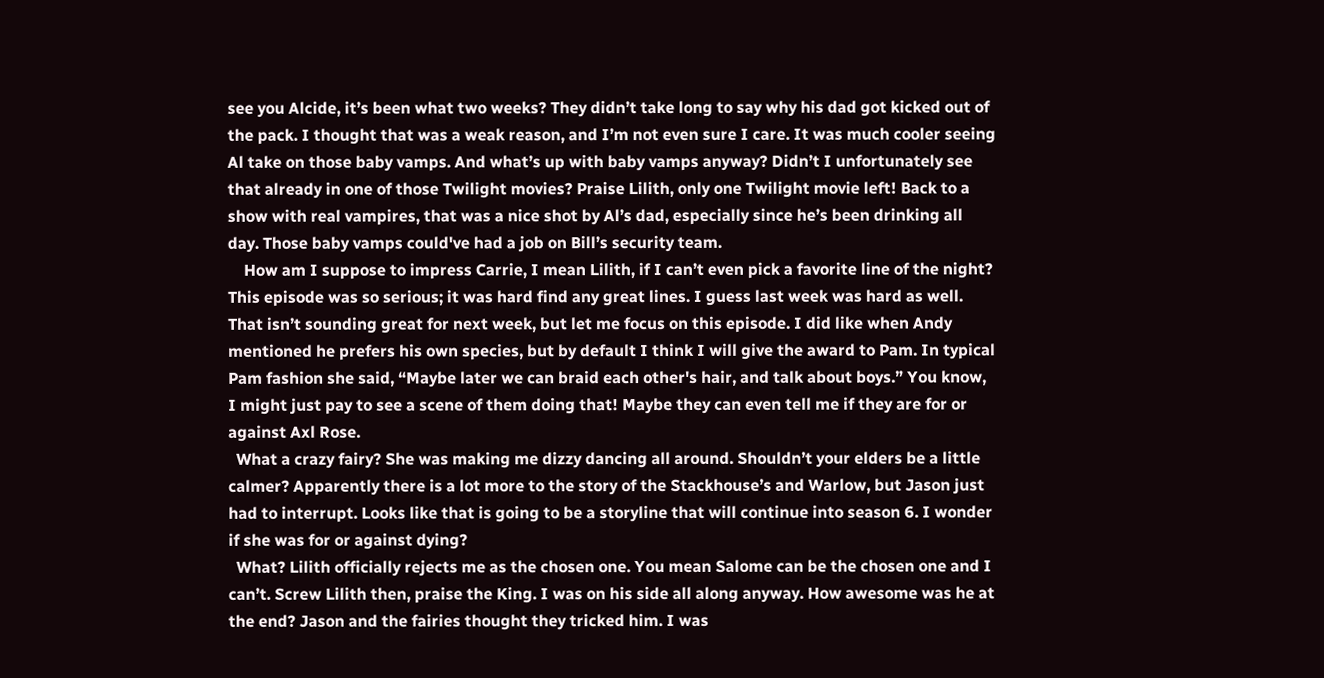see you Alcide, it’s been what two weeks? They didn’t take long to say why his dad got kicked out of the pack. I thought that was a weak reason, and I’m not even sure I care. It was much cooler seeing Al take on those baby vamps. And what’s up with baby vamps anyway? Didn’t I unfortunately see that already in one of those Twilight movies? Praise Lilith, only one Twilight movie left! Back to a show with real vampires, that was a nice shot by Al’s dad, especially since he’s been drinking all day. Those baby vamps could've had a job on Bill’s security team.
    How am I suppose to impress Carrie, I mean Lilith, if I can’t even pick a favorite line of the night? This episode was so serious; it was hard find any great lines. I guess last week was hard as well. That isn’t sounding great for next week, but let me focus on this episode. I did like when Andy mentioned he prefers his own species, but by default I think I will give the award to Pam. In typical Pam fashion she said, “Maybe later we can braid each other's hair, and talk about boys.” You know, I might just pay to see a scene of them doing that! Maybe they can even tell me if they are for or against Axl Rose.
  What a crazy fairy? She was making me dizzy dancing all around. Shouldn’t your elders be a little calmer? Apparently there is a lot more to the story of the Stackhouse’s and Warlow, but Jason just had to interrupt. Looks like that is going to be a storyline that will continue into season 6. I wonder if she was for or against dying?
  What? Lilith officially rejects me as the chosen one. You mean Salome can be the chosen one and I can’t. Screw Lilith then, praise the King. I was on his side all along anyway. How awesome was he at the end? Jason and the fairies thought they tricked him. I was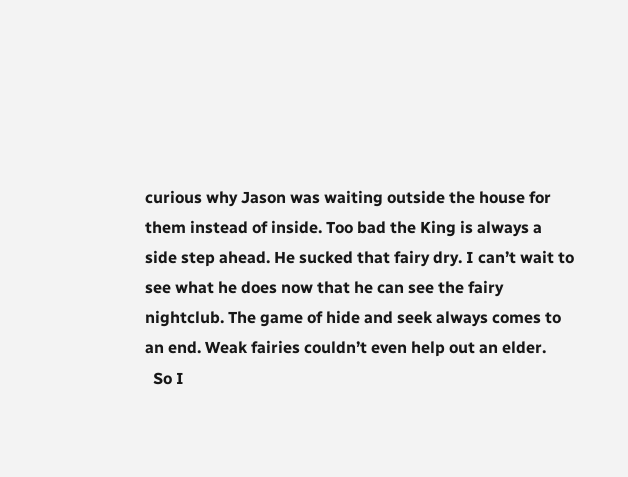curious why Jason was waiting outside the house for them instead of inside. Too bad the King is always a side step ahead. He sucked that fairy dry. I can’t wait to see what he does now that he can see the fairy nightclub. The game of hide and seek always comes to an end. Weak fairies couldn’t even help out an elder.
  So I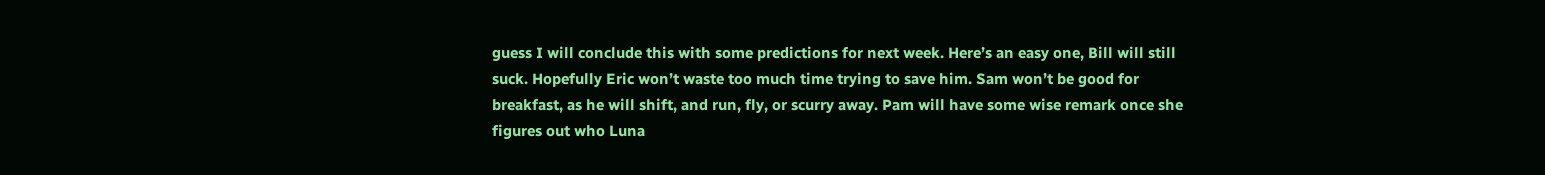guess I will conclude this with some predictions for next week. Here’s an easy one, Bill will still suck. Hopefully Eric won’t waste too much time trying to save him. Sam won’t be good for breakfast, as he will shift, and run, fly, or scurry away. Pam will have some wise remark once she figures out who Luna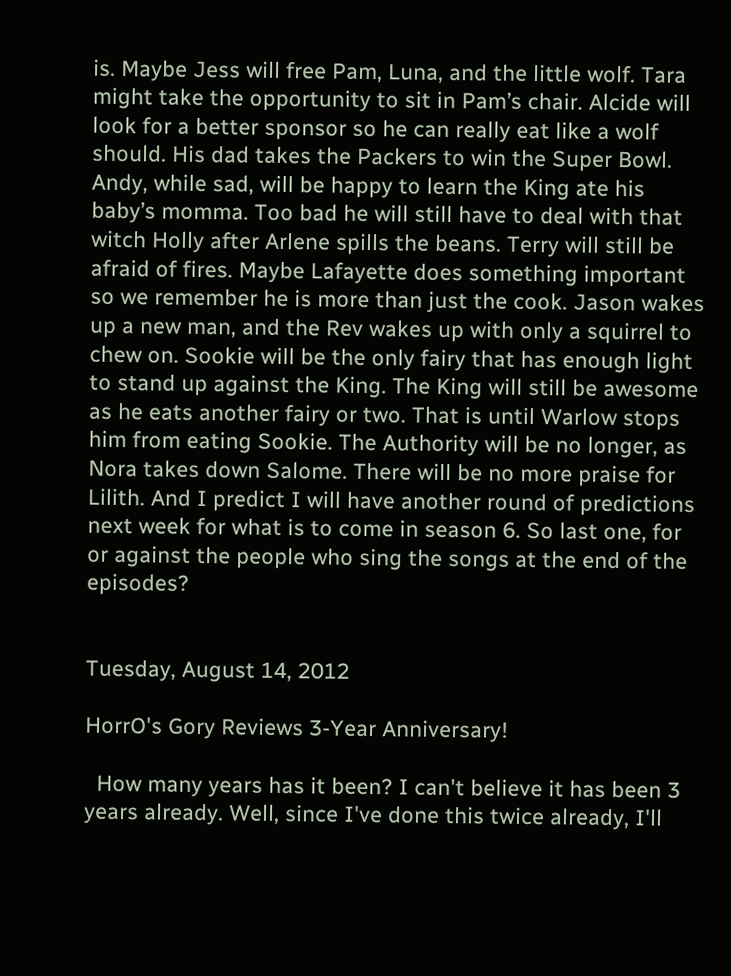is. Maybe Jess will free Pam, Luna, and the little wolf. Tara might take the opportunity to sit in Pam’s chair. Alcide will look for a better sponsor so he can really eat like a wolf should. His dad takes the Packers to win the Super Bowl. Andy, while sad, will be happy to learn the King ate his baby’s momma. Too bad he will still have to deal with that witch Holly after Arlene spills the beans. Terry will still be afraid of fires. Maybe Lafayette does something important so we remember he is more than just the cook. Jason wakes up a new man, and the Rev wakes up with only a squirrel to chew on. Sookie will be the only fairy that has enough light to stand up against the King. The King will still be awesome as he eats another fairy or two. That is until Warlow stops him from eating Sookie. The Authority will be no longer, as Nora takes down Salome. There will be no more praise for Lilith. And I predict I will have another round of predictions next week for what is to come in season 6. So last one, for or against the people who sing the songs at the end of the episodes?


Tuesday, August 14, 2012

HorrO's Gory Reviews 3-Year Anniversary!

  How many years has it been? I can't believe it has been 3 years already. Well, since I've done this twice already, I'll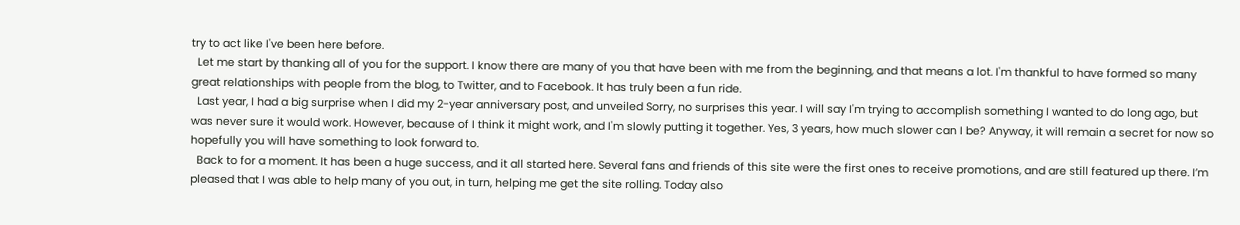try to act like I've been here before.
  Let me start by thanking all of you for the support. I know there are many of you that have been with me from the beginning, and that means a lot. I'm thankful to have formed so many great relationships with people from the blog, to Twitter, and to Facebook. It has truly been a fun ride.
  Last year, I had a big surprise when I did my 2-year anniversary post, and unveiled Sorry, no surprises this year. I will say I'm trying to accomplish something I wanted to do long ago, but was never sure it would work. However, because of I think it might work, and I'm slowly putting it together. Yes, 3 years, how much slower can I be? Anyway, it will remain a secret for now so hopefully you will have something to look forward to.
  Back to for a moment. It has been a huge success, and it all started here. Several fans and friends of this site were the first ones to receive promotions, and are still featured up there. I’m pleased that I was able to help many of you out, in turn, helping me get the site rolling. Today also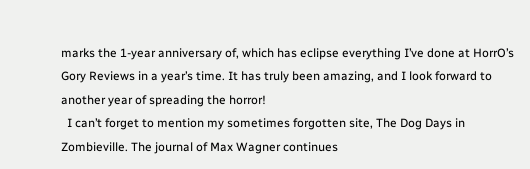marks the 1-year anniversary of, which has eclipse everything I’ve done at HorrO’s Gory Reviews in a year’s time. It has truly been amazing, and I look forward to another year of spreading the horror!
  I can’t forget to mention my sometimes forgotten site, The Dog Days in Zombieville. The journal of Max Wagner continues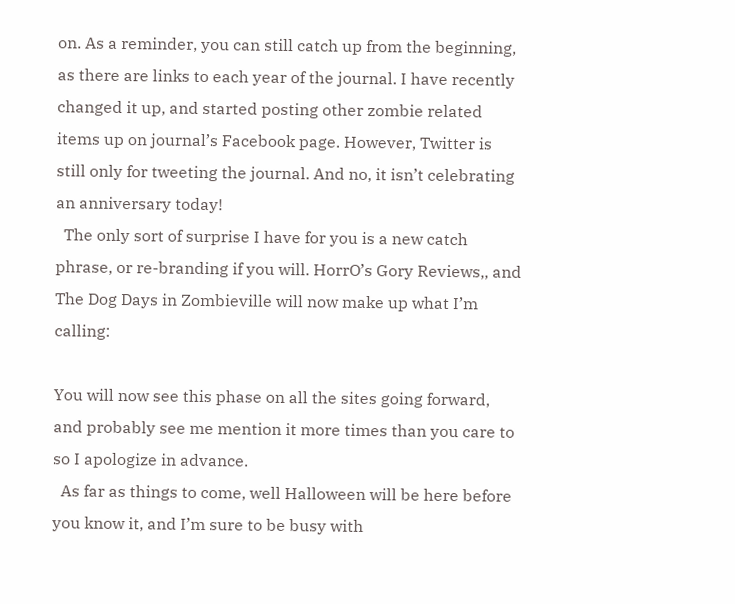on. As a reminder, you can still catch up from the beginning, as there are links to each year of the journal. I have recently changed it up, and started posting other zombie related items up on journal’s Facebook page. However, Twitter is still only for tweeting the journal. And no, it isn’t celebrating an anniversary today!
  The only sort of surprise I have for you is a new catch phrase, or re-branding if you will. HorrO’s Gory Reviews,, and The Dog Days in Zombieville will now make up what I’m calling:

You will now see this phase on all the sites going forward, and probably see me mention it more times than you care to so I apologize in advance.
  As far as things to come, well Halloween will be here before you know it, and I’m sure to be busy with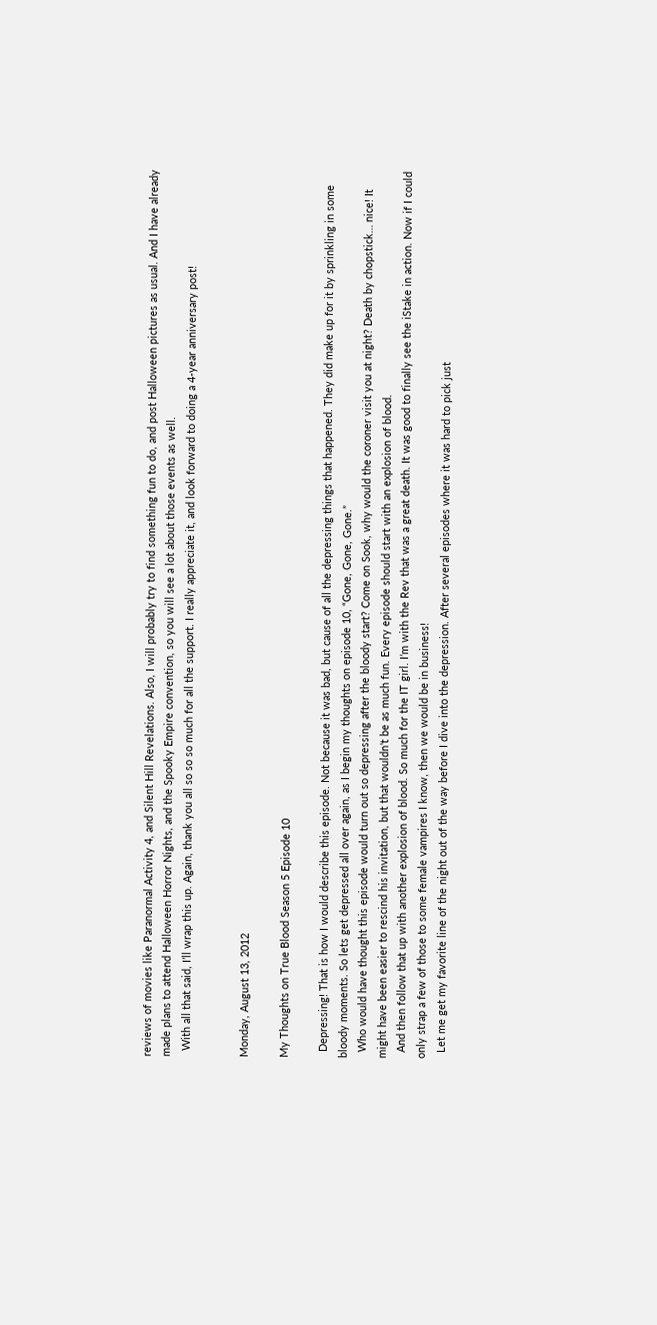reviews of movies like Paranormal Activity 4, and Silent Hill Revelations. Also, I will probably try to find something fun to do, and post Halloween pictures as usual. And I have already made plans to attend Halloween Horror Nights, and the Spooky Empire convention, so you will see a lot about those events as well.
  With all that said, I’ll wrap this up. Again, thank you all so so so much for all the support. I really appreciate it, and look forward to doing a 4-year anniversary post!


Monday, August 13, 2012

My Thoughts on True Blood Season 5 Episode 10

  Depressing! That is how I would describe this episode. Not because it was bad, but cause of all the depressing things that happened. They did make up for it by sprinkling in some bloody moments. So lets get depressed all over again, as I begin my thoughts on episode 10, “Gone, Gone, Gone.”
  Who would have thought this episode would turn out so depressing after the bloody start? Come on Sook, why would the coroner visit you at night? Death by chopstick… nice! It might have been easier to rescind his invitation, but that wouldn’t be as much fun. Every episode should start with an explosion of blood.
  And then follow that up with another explosion of blood. So much for the IT girl. I’m with the Rev that was a great death. It was good to finally see the iStake in action. Now if I could only strap a few of those to some female vampires I know, then we would be in business!
  Let me get my favorite line of the night out of the way before I dive into the depression. After several episodes where it was hard to pick just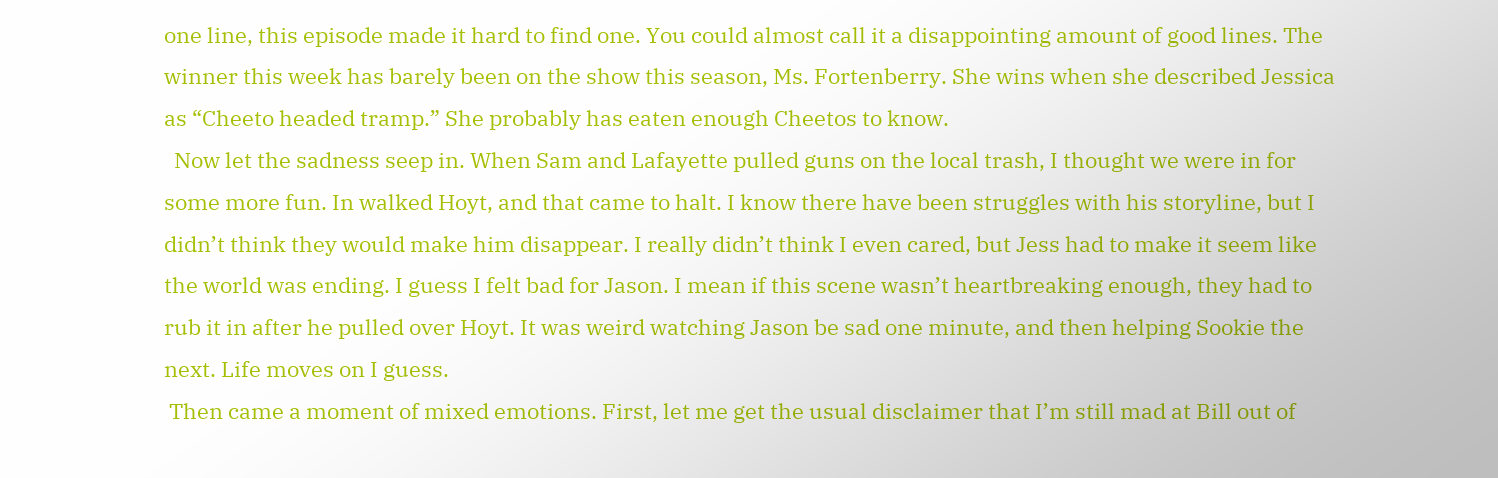one line, this episode made it hard to find one. You could almost call it a disappointing amount of good lines. The winner this week has barely been on the show this season, Ms. Fortenberry. She wins when she described Jessica as “Cheeto headed tramp.” She probably has eaten enough Cheetos to know.
  Now let the sadness seep in. When Sam and Lafayette pulled guns on the local trash, I thought we were in for some more fun. In walked Hoyt, and that came to halt. I know there have been struggles with his storyline, but I didn’t think they would make him disappear. I really didn’t think I even cared, but Jess had to make it seem like the world was ending. I guess I felt bad for Jason. I mean if this scene wasn’t heartbreaking enough, they had to rub it in after he pulled over Hoyt. It was weird watching Jason be sad one minute, and then helping Sookie the next. Life moves on I guess.
 Then came a moment of mixed emotions. First, let me get the usual disclaimer that I’m still mad at Bill out of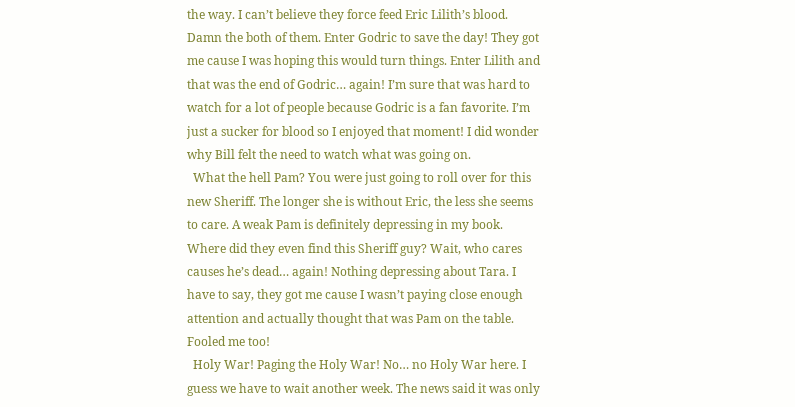the way. I can’t believe they force feed Eric Lilith’s blood. Damn the both of them. Enter Godric to save the day! They got me cause I was hoping this would turn things. Enter Lilith and that was the end of Godric… again! I’m sure that was hard to watch for a lot of people because Godric is a fan favorite. I’m just a sucker for blood so I enjoyed that moment! I did wonder why Bill felt the need to watch what was going on.
  What the hell Pam? You were just going to roll over for this new Sheriff. The longer she is without Eric, the less she seems to care. A weak Pam is definitely depressing in my book. Where did they even find this Sheriff guy? Wait, who cares causes he’s dead… again! Nothing depressing about Tara. I have to say, they got me cause I wasn’t paying close enough attention and actually thought that was Pam on the table. Fooled me too!
  Holy War! Paging the Holy War! No… no Holy War here. I guess we have to wait another week. The news said it was only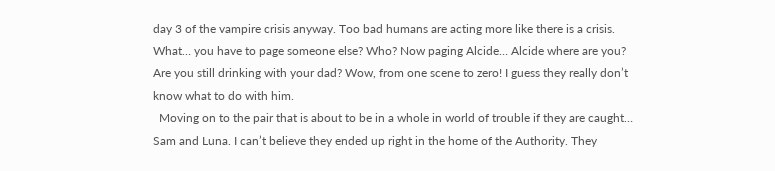day 3 of the vampire crisis anyway. Too bad humans are acting more like there is a crisis. What… you have to page someone else? Who? Now paging Alcide… Alcide where are you? Are you still drinking with your dad? Wow, from one scene to zero! I guess they really don’t know what to do with him.
  Moving on to the pair that is about to be in a whole in world of trouble if they are caught… Sam and Luna. I can’t believe they ended up right in the home of the Authority. They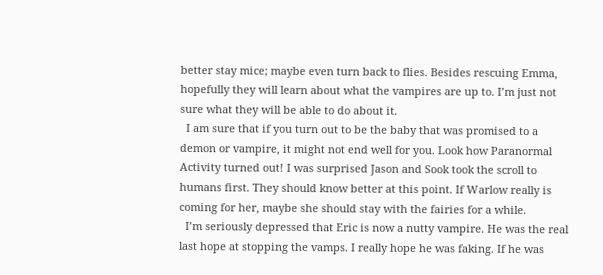better stay mice; maybe even turn back to flies. Besides rescuing Emma, hopefully they will learn about what the vampires are up to. I’m just not sure what they will be able to do about it.
  I am sure that if you turn out to be the baby that was promised to a demon or vampire, it might not end well for you. Look how Paranormal Activity turned out! I was surprised Jason and Sook took the scroll to humans first. They should know better at this point. If Warlow really is coming for her, maybe she should stay with the fairies for a while.
  I’m seriously depressed that Eric is now a nutty vampire. He was the real last hope at stopping the vamps. I really hope he was faking. If he was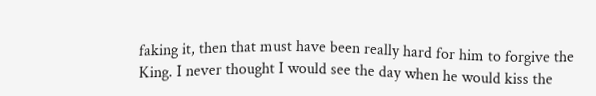faking it, then that must have been really hard for him to forgive the King. I never thought I would see the day when he would kiss the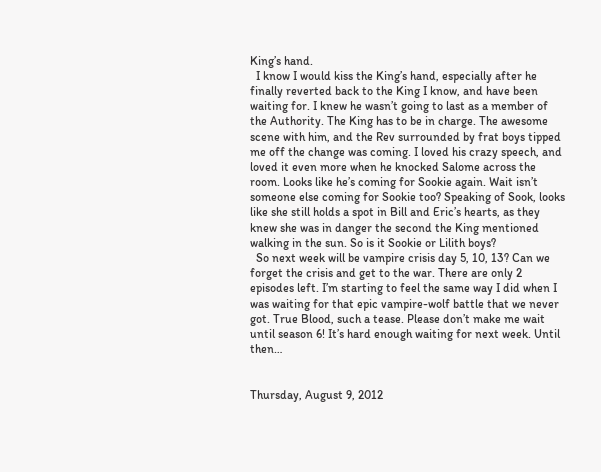King’s hand.
  I know I would kiss the King’s hand, especially after he finally reverted back to the King I know, and have been waiting for. I knew he wasn’t going to last as a member of the Authority. The King has to be in charge. The awesome scene with him, and the Rev surrounded by frat boys tipped me off the change was coming. I loved his crazy speech, and loved it even more when he knocked Salome across the room. Looks like he’s coming for Sookie again. Wait isn’t someone else coming for Sookie too? Speaking of Sook, looks like she still holds a spot in Bill and Eric’s hearts, as they knew she was in danger the second the King mentioned walking in the sun. So is it Sookie or Lilith boys?
  So next week will be vampire crisis day 5, 10, 13? Can we forget the crisis and get to the war. There are only 2 episodes left. I’m starting to feel the same way I did when I was waiting for that epic vampire-wolf battle that we never got. True Blood, such a tease. Please don’t make me wait until season 6! It’s hard enough waiting for next week. Until then…


Thursday, August 9, 2012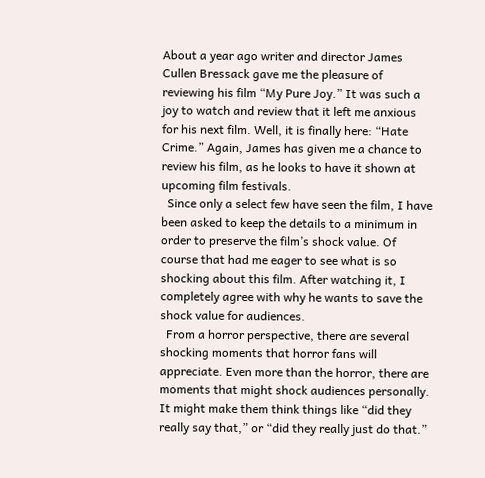About a year ago writer and director James Cullen Bressack gave me the pleasure of reviewing his film “My Pure Joy.” It was such a joy to watch and review that it left me anxious for his next film. Well, it is finally here: “Hate Crime.” Again, James has given me a chance to review his film, as he looks to have it shown at upcoming film festivals.
  Since only a select few have seen the film, I have been asked to keep the details to a minimum in order to preserve the film’s shock value. Of course that had me eager to see what is so shocking about this film. After watching it, I completely agree with why he wants to save the shock value for audiences.
  From a horror perspective, there are several shocking moments that horror fans will appreciate. Even more than the horror, there are moments that might shock audiences personally. It might make them think things like “did they really say that,” or “did they really just do that.”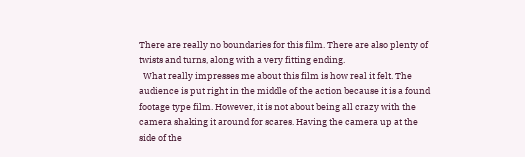There are really no boundaries for this film. There are also plenty of twists and turns, along with a very fitting ending.
  What really impresses me about this film is how real it felt. The audience is put right in the middle of the action because it is a found footage type film. However, it is not about being all crazy with the camera shaking it around for scares. Having the camera up at the side of the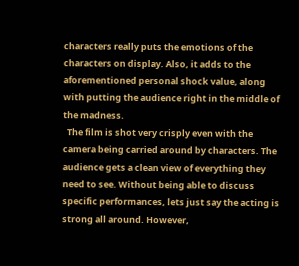characters really puts the emotions of the characters on display. Also, it adds to the aforementioned personal shock value, along with putting the audience right in the middle of the madness.
  The film is shot very crisply even with the camera being carried around by characters. The audience gets a clean view of everything they need to see. Without being able to discuss specific performances, lets just say the acting is strong all around. However,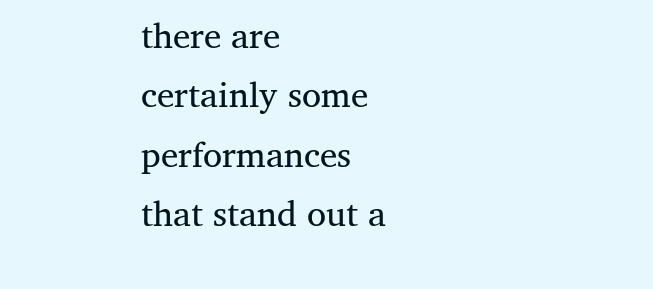there are certainly some performances that stand out a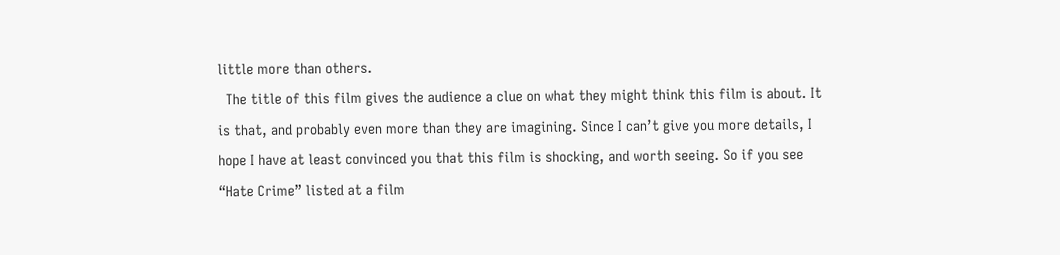little more than others.
  The title of this film gives the audience a clue on what they might think this film is about. It is that, and probably even more than they are imagining. Since I can’t give you more details, I hope I have at least convinced you that this film is shocking, and worth seeing. So if you see “Hate Crime” listed at a film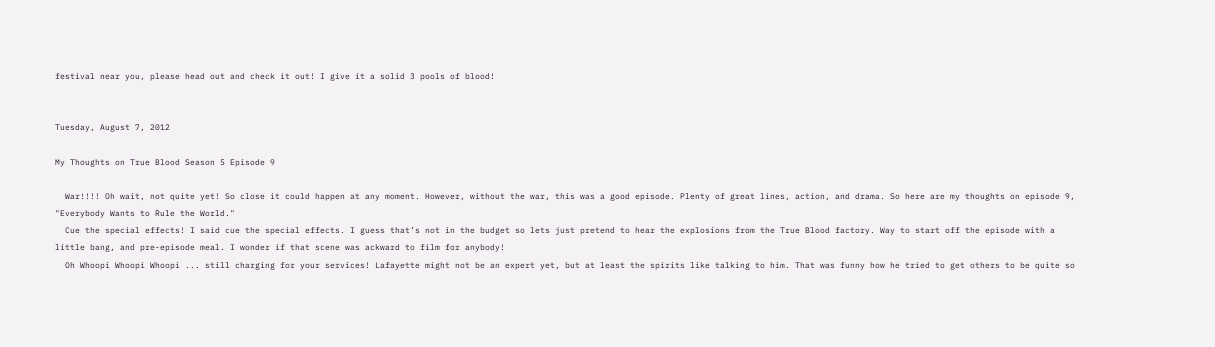festival near you, please head out and check it out! I give it a solid 3 pools of blood!


Tuesday, August 7, 2012

My Thoughts on True Blood Season 5 Episode 9

  War!!!! Oh wait, not quite yet! So close it could happen at any moment. However, without the war, this was a good episode. Plenty of great lines, action, and drama. So here are my thoughts on episode 9, "Everybody Wants to Rule the World."
  Cue the special effects! I said cue the special effects. I guess that’s not in the budget so lets just pretend to hear the explosions from the True Blood factory. Way to start off the episode with a little bang, and pre-episode meal. I wonder if that scene was ackward to film for anybody!
  Oh Whoopi Whoopi Whoopi ... still charging for your services! Lafayette might not be an expert yet, but at least the spirits like talking to him. That was funny how he tried to get others to be quite so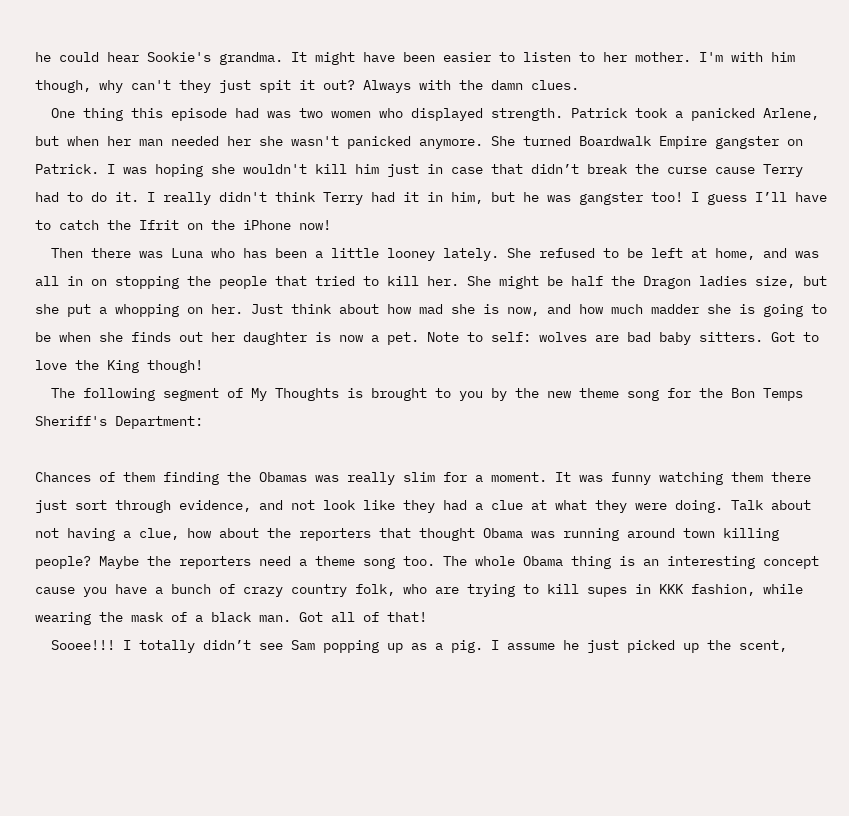he could hear Sookie's grandma. It might have been easier to listen to her mother. I'm with him though, why can't they just spit it out? Always with the damn clues.
  One thing this episode had was two women who displayed strength. Patrick took a panicked Arlene, but when her man needed her she wasn't panicked anymore. She turned Boardwalk Empire gangster on Patrick. I was hoping she wouldn't kill him just in case that didn’t break the curse cause Terry had to do it. I really didn't think Terry had it in him, but he was gangster too! I guess I’ll have to catch the Ifrit on the iPhone now!
  Then there was Luna who has been a little looney lately. She refused to be left at home, and was all in on stopping the people that tried to kill her. She might be half the Dragon ladies size, but she put a whopping on her. Just think about how mad she is now, and how much madder she is going to be when she finds out her daughter is now a pet. Note to self: wolves are bad baby sitters. Got to love the King though!
  The following segment of My Thoughts is brought to you by the new theme song for the Bon Temps Sheriff's Department:

Chances of them finding the Obamas was really slim for a moment. It was funny watching them there just sort through evidence, and not look like they had a clue at what they were doing. Talk about not having a clue, how about the reporters that thought Obama was running around town killing people? Maybe the reporters need a theme song too. The whole Obama thing is an interesting concept cause you have a bunch of crazy country folk, who are trying to kill supes in KKK fashion, while wearing the mask of a black man. Got all of that!
  Sooee!!! I totally didn’t see Sam popping up as a pig. I assume he just picked up the scent,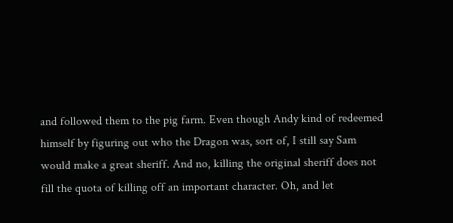and followed them to the pig farm. Even though Andy kind of redeemed himself by figuring out who the Dragon was, sort of, I still say Sam would make a great sheriff. And no, killing the original sheriff does not fill the quota of killing off an important character. Oh, and let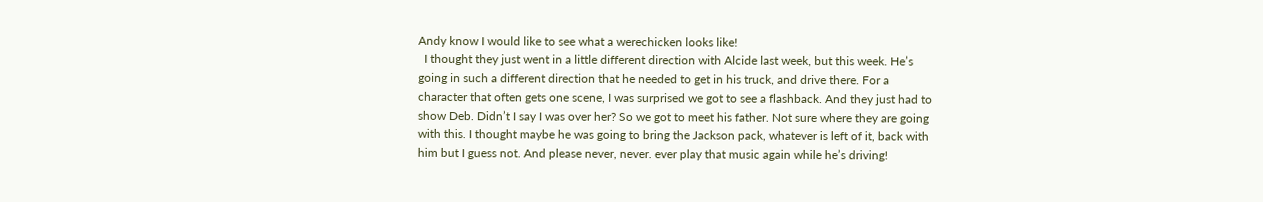Andy know I would like to see what a werechicken looks like!
  I thought they just went in a little different direction with Alcide last week, but this week. He’s going in such a different direction that he needed to get in his truck, and drive there. For a character that often gets one scene, I was surprised we got to see a flashback. And they just had to show Deb. Didn’t I say I was over her? So we got to meet his father. Not sure where they are going with this. I thought maybe he was going to bring the Jackson pack, whatever is left of it, back with him but I guess not. And please never, never. ever play that music again while he’s driving!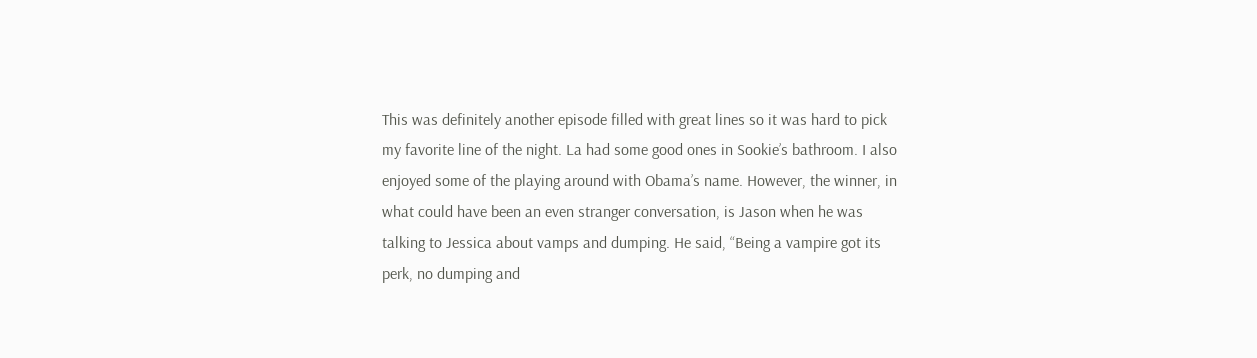This was definitely another episode filled with great lines so it was hard to pick my favorite line of the night. La had some good ones in Sookie’s bathroom. I also enjoyed some of the playing around with Obama’s name. However, the winner, in what could have been an even stranger conversation, is Jason when he was talking to Jessica about vamps and dumping. He said, “Being a vampire got its perk, no dumping and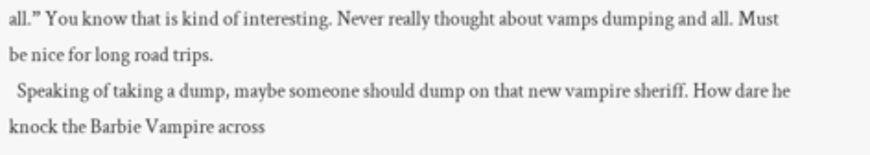all.” You know that is kind of interesting. Never really thought about vamps dumping and all. Must be nice for long road trips.
  Speaking of taking a dump, maybe someone should dump on that new vampire sheriff. How dare he knock the Barbie Vampire across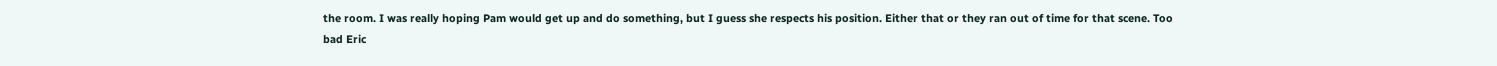the room. I was really hoping Pam would get up and do something, but I guess she respects his position. Either that or they ran out of time for that scene. Too bad Eric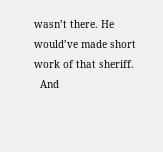wasn’t there. He would’ve made short work of that sheriff.
  And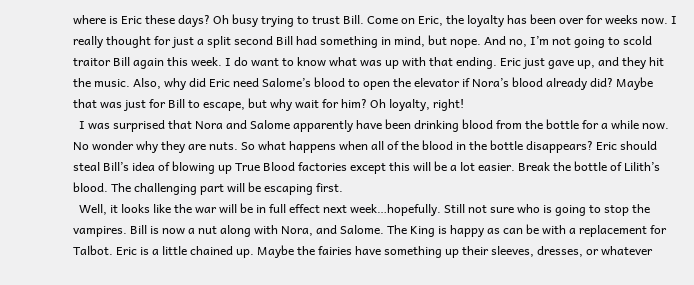where is Eric these days? Oh busy trying to trust Bill. Come on Eric, the loyalty has been over for weeks now. I really thought for just a split second Bill had something in mind, but nope. And no, I’m not going to scold traitor Bill again this week. I do want to know what was up with that ending. Eric just gave up, and they hit the music. Also, why did Eric need Salome’s blood to open the elevator if Nora’s blood already did? Maybe that was just for Bill to escape, but why wait for him? Oh loyalty, right!
  I was surprised that Nora and Salome apparently have been drinking blood from the bottle for a while now. No wonder why they are nuts. So what happens when all of the blood in the bottle disappears? Eric should steal Bill’s idea of blowing up True Blood factories except this will be a lot easier. Break the bottle of Lilith’s blood. The challenging part will be escaping first.
  Well, it looks like the war will be in full effect next week…hopefully. Still not sure who is going to stop the vampires. Bill is now a nut along with Nora, and Salome. The King is happy as can be with a replacement for Talbot. Eric is a little chained up. Maybe the fairies have something up their sleeves, dresses, or whatever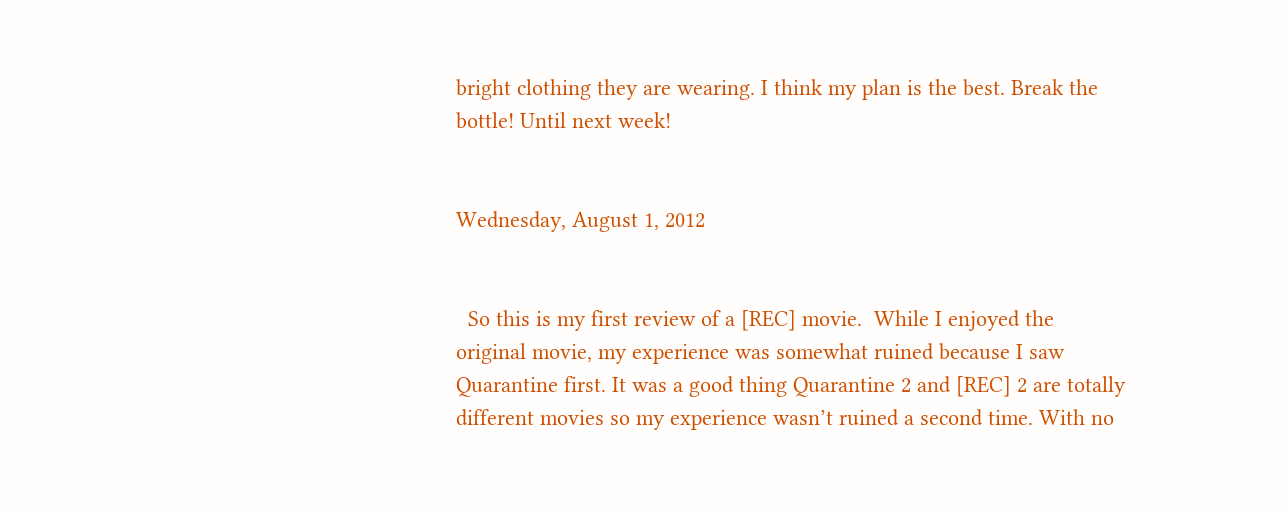bright clothing they are wearing. I think my plan is the best. Break the bottle! Until next week!


Wednesday, August 1, 2012


  So this is my first review of a [REC] movie.  While I enjoyed the original movie, my experience was somewhat ruined because I saw Quarantine first. It was a good thing Quarantine 2 and [REC] 2 are totally different movies so my experience wasn’t ruined a second time. With no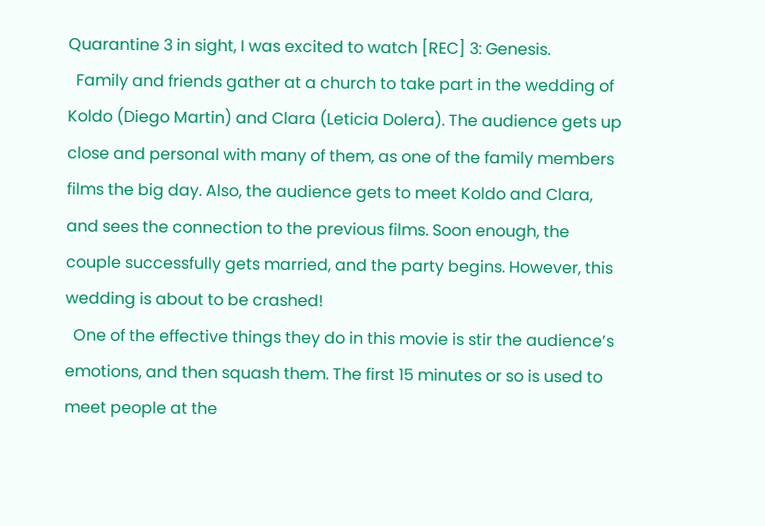Quarantine 3 in sight, I was excited to watch [REC] 3: Genesis.
  Family and friends gather at a church to take part in the wedding of Koldo (Diego Martin) and Clara (Leticia Dolera). The audience gets up close and personal with many of them, as one of the family members films the big day. Also, the audience gets to meet Koldo and Clara, and sees the connection to the previous films. Soon enough, the couple successfully gets married, and the party begins. However, this wedding is about to be crashed!
  One of the effective things they do in this movie is stir the audience’s emotions, and then squash them. The first 15 minutes or so is used to meet people at the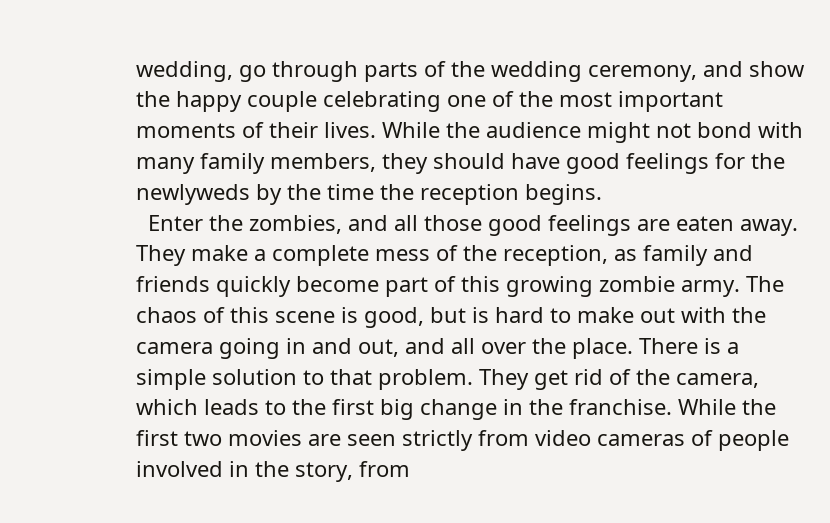wedding, go through parts of the wedding ceremony, and show the happy couple celebrating one of the most important moments of their lives. While the audience might not bond with many family members, they should have good feelings for the newlyweds by the time the reception begins.
  Enter the zombies, and all those good feelings are eaten away. They make a complete mess of the reception, as family and friends quickly become part of this growing zombie army. The chaos of this scene is good, but is hard to make out with the camera going in and out, and all over the place. There is a simple solution to that problem. They get rid of the camera, which leads to the first big change in the franchise. While the first two movies are seen strictly from video cameras of people involved in the story, from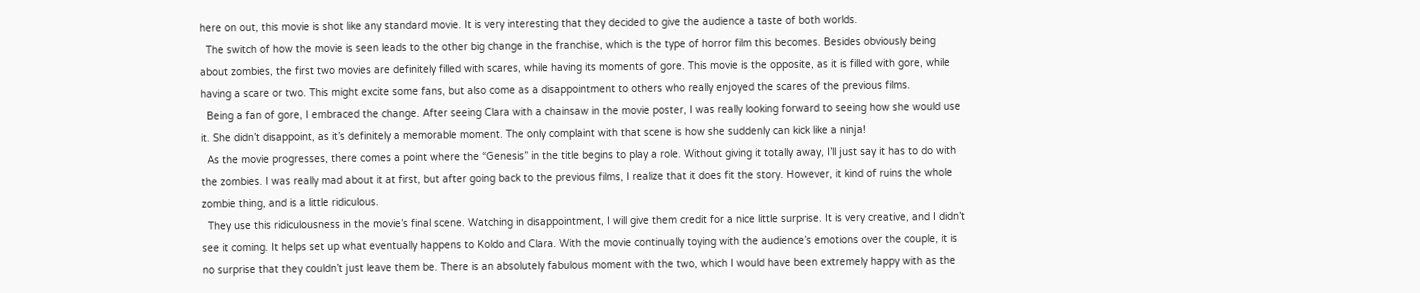here on out, this movie is shot like any standard movie. It is very interesting that they decided to give the audience a taste of both worlds.
  The switch of how the movie is seen leads to the other big change in the franchise, which is the type of horror film this becomes. Besides obviously being about zombies, the first two movies are definitely filled with scares, while having its moments of gore. This movie is the opposite, as it is filled with gore, while having a scare or two. This might excite some fans, but also come as a disappointment to others who really enjoyed the scares of the previous films.
  Being a fan of gore, I embraced the change. After seeing Clara with a chainsaw in the movie poster, I was really looking forward to seeing how she would use it. She didn’t disappoint, as it’s definitely a memorable moment. The only complaint with that scene is how she suddenly can kick like a ninja!
  As the movie progresses, there comes a point where the “Genesis” in the title begins to play a role. Without giving it totally away, I’ll just say it has to do with the zombies. I was really mad about it at first, but after going back to the previous films, I realize that it does fit the story. However, it kind of ruins the whole zombie thing, and is a little ridiculous.
  They use this ridiculousness in the movie’s final scene. Watching in disappointment, I will give them credit for a nice little surprise. It is very creative, and I didn’t see it coming. It helps set up what eventually happens to Koldo and Clara. With the movie continually toying with the audience’s emotions over the couple, it is no surprise that they couldn’t just leave them be. There is an absolutely fabulous moment with the two, which I would have been extremely happy with as the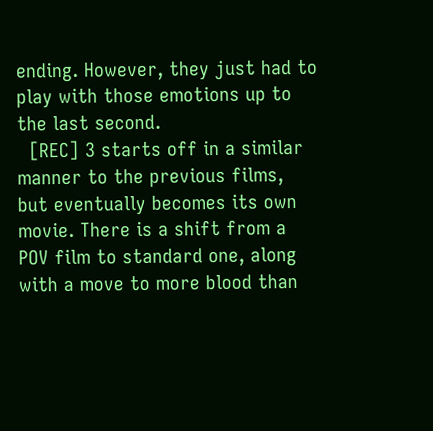ending. However, they just had to play with those emotions up to the last second.
  [REC] 3 starts off in a similar manner to the previous films, but eventually becomes its own movie. There is a shift from a POV film to standard one, along with a move to more blood than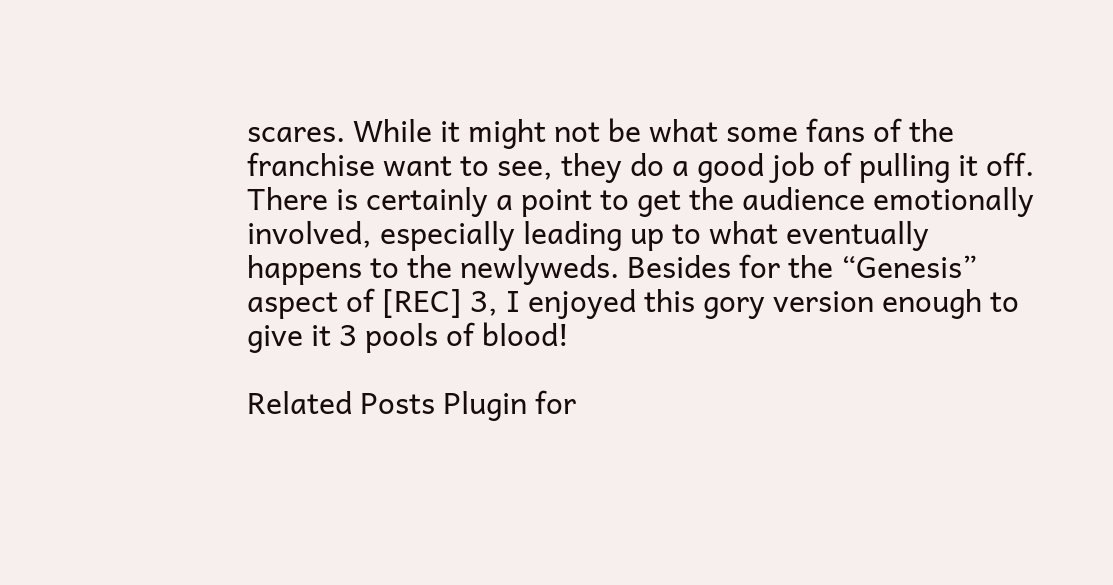scares. While it might not be what some fans of the franchise want to see, they do a good job of pulling it off. There is certainly a point to get the audience emotionally involved, especially leading up to what eventually happens to the newlyweds. Besides for the “Genesis” aspect of [REC] 3, I enjoyed this gory version enough to give it 3 pools of blood!

Related Posts Plugin for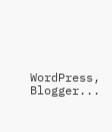WordPress, Blogger...